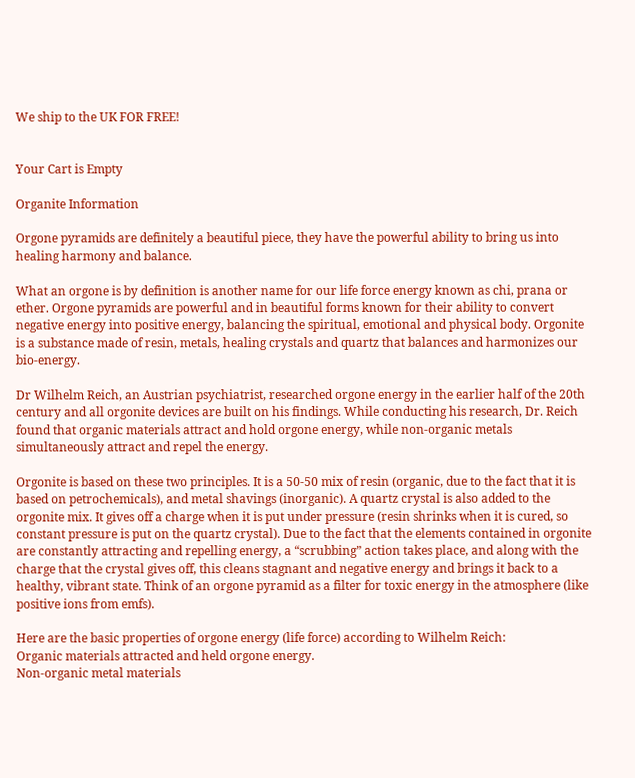We ship to the UK FOR FREE!


Your Cart is Empty

Organite Information

Orgone pyramids are definitely a beautiful piece, they have the powerful ability to bring us into healing harmony and balance.

What an orgone is by definition is another name for our life force energy known as chi, prana or ether. Orgone pyramids are powerful and in beautiful forms known for their ability to convert negative energy into positive energy, balancing the spiritual, emotional and physical body. Orgonite is a substance made of resin, metals, healing crystals and quartz that balances and harmonizes our bio-energy.

Dr Wilhelm Reich, an Austrian psychiatrist, researched orgone energy in the earlier half of the 20th century and all orgonite devices are built on his findings. While conducting his research, Dr. Reich found that organic materials attract and hold orgone energy, while non-organic metals simultaneously attract and repel the energy.

Orgonite is based on these two principles. It is a 50-50 mix of resin (organic, due to the fact that it is based on petrochemicals), and metal shavings (inorganic). A quartz crystal is also added to the orgonite mix. It gives off a charge when it is put under pressure (resin shrinks when it is cured, so constant pressure is put on the quartz crystal). Due to the fact that the elements contained in orgonite are constantly attracting and repelling energy, a “scrubbing” action takes place, and along with the charge that the crystal gives off, this cleans stagnant and negative energy and brings it back to a healthy, vibrant state. Think of an orgone pyramid as a filter for toxic energy in the atmosphere (like positive ions from emfs).

Here are the basic properties of orgone energy (life force) according to Wilhelm Reich:
Organic materials attracted and held orgone energy.
Non-organic metal materials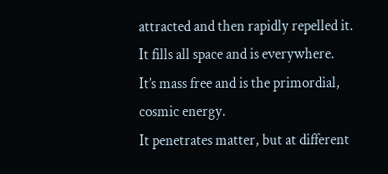attracted and then rapidly repelled it.
It fills all space and is everywhere.
It’s mass free and is the primordial, cosmic energy.
It penetrates matter, but at different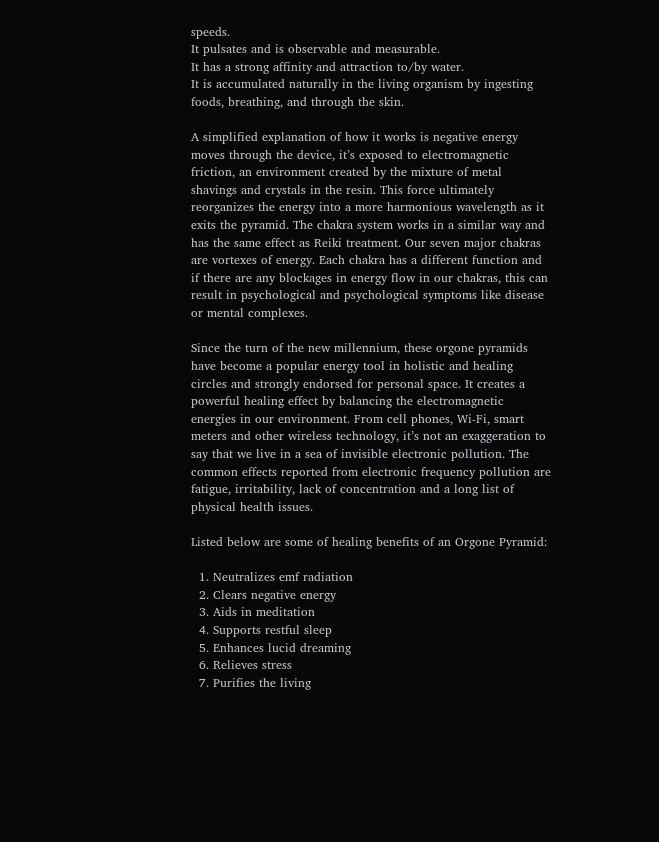speeds.
It pulsates and is observable and measurable.
It has a strong affinity and attraction to/by water.
It is accumulated naturally in the living organism by ingesting foods, breathing, and through the skin.

A simplified explanation of how it works is negative energy moves through the device, it’s exposed to electromagnetic friction, an environment created by the mixture of metal shavings and crystals in the resin. This force ultimately reorganizes the energy into a more harmonious wavelength as it exits the pyramid. The chakra system works in a similar way and has the same effect as Reiki treatment. Our seven major chakras are vortexes of energy. Each chakra has a different function and if there are any blockages in energy flow in our chakras, this can result in psychological and psychological symptoms like disease or mental complexes.

Since the turn of the new millennium, these orgone pyramids have become a popular energy tool in holistic and healing circles and strongly endorsed for personal space. It creates a powerful healing effect by balancing the electromagnetic energies in our environment. From cell phones, Wi-Fi, smart meters and other wireless technology, it’s not an exaggeration to say that we live in a sea of invisible electronic pollution. The common effects reported from electronic frequency pollution are fatigue, irritability, lack of concentration and a long list of physical health issues.

Listed below are some of healing benefits of an Orgone Pyramid:

  1. Neutralizes emf radiation
  2. Clears negative energy
  3. Aids in meditation
  4. Supports restful sleep
  5. Enhances lucid dreaming
  6. Relieves stress
  7. Purifies the living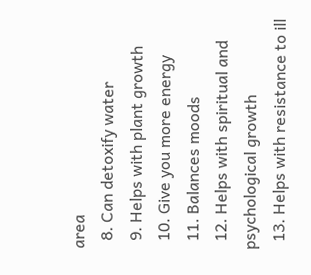area
  8. Can detoxify water
  9. Helps with plant growth
  10. Give you more energy
  11. Balances moods
  12. Helps with spiritual and psychological growth
  13. Helps with resistance to ill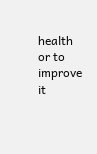health or to improve it